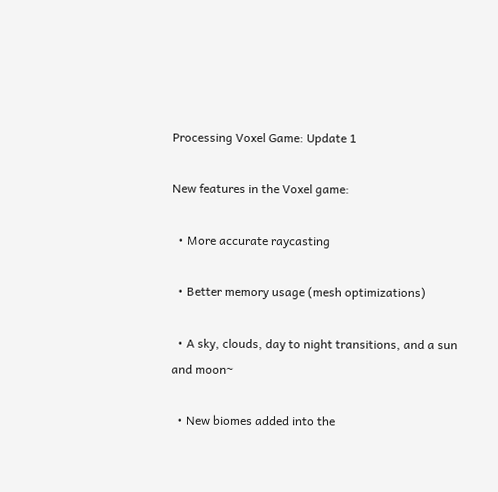Processing Voxel Game: Update 1

New features in the Voxel game:

  • More accurate raycasting

  • Better memory usage (mesh optimizations)

  • A sky, clouds, day to night transitions, and a sun and moon~

  • New biomes added into the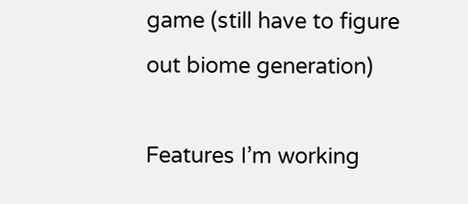game (still have to figure out biome generation)

Features I’m working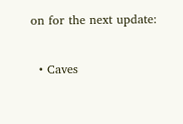on for the next update:

  • Caves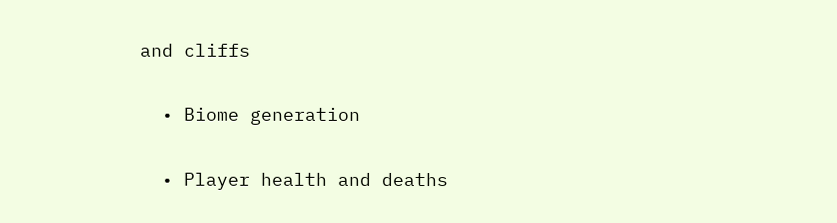and cliffs

  • Biome generation

  • Player health and deaths